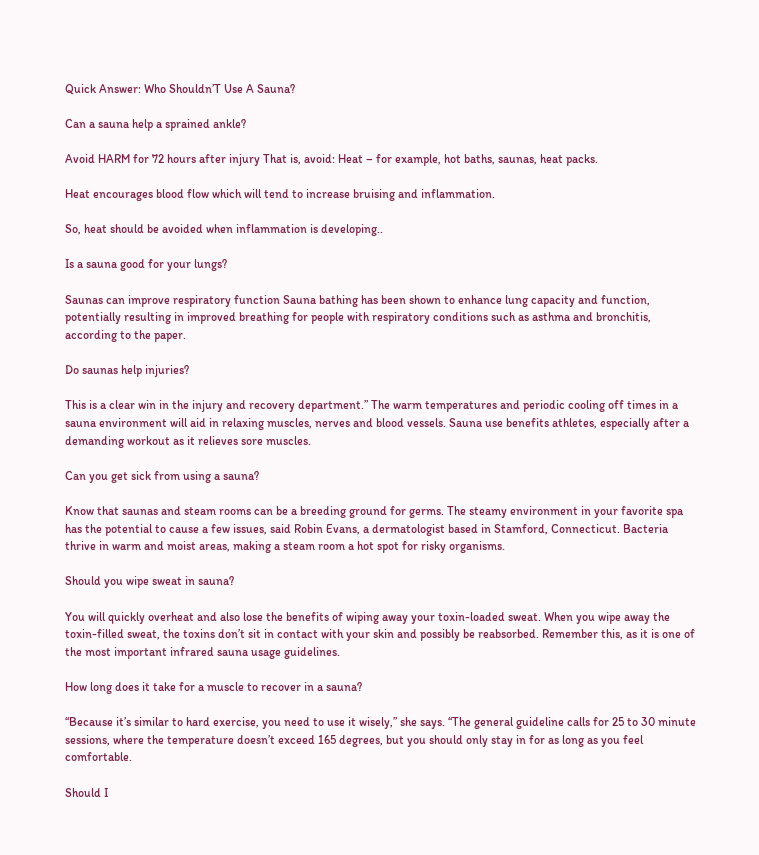Quick Answer: Who Shouldn’T Use A Sauna?

Can a sauna help a sprained ankle?

Avoid HARM for 72 hours after injury That is, avoid: Heat – for example, hot baths, saunas, heat packs.

Heat encourages blood flow which will tend to increase bruising and inflammation.

So, heat should be avoided when inflammation is developing..

Is a sauna good for your lungs?

Saunas can improve respiratory function Sauna bathing has been shown to enhance lung capacity and function, potentially resulting in improved breathing for people with respiratory conditions such as asthma and bronchitis, according to the paper.

Do saunas help injuries?

This is a clear win in the injury and recovery department.” The warm temperatures and periodic cooling off times in a sauna environment will aid in relaxing muscles, nerves and blood vessels. Sauna use benefits athletes, especially after a demanding workout as it relieves sore muscles.

Can you get sick from using a sauna?

Know that saunas and steam rooms can be a breeding ground for germs. The steamy environment in your favorite spa has the potential to cause a few issues, said Robin Evans, a dermatologist based in Stamford, Connecticut. Bacteria thrive in warm and moist areas, making a steam room a hot spot for risky organisms.

Should you wipe sweat in sauna?

You will quickly overheat and also lose the benefits of wiping away your toxin-loaded sweat. When you wipe away the toxin-filled sweat, the toxins don’t sit in contact with your skin and possibly be reabsorbed. Remember this, as it is one of the most important infrared sauna usage guidelines.

How long does it take for a muscle to recover in a sauna?

“Because it’s similar to hard exercise, you need to use it wisely,” she says. “The general guideline calls for 25 to 30 minute sessions, where the temperature doesn’t exceed 165 degrees, but you should only stay in for as long as you feel comfortable.

Should I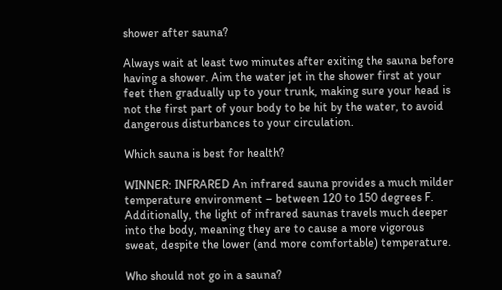shower after sauna?

Always wait at least two minutes after exiting the sauna before having a shower. Aim the water jet in the shower first at your feet then gradually up to your trunk, making sure your head is not the first part of your body to be hit by the water, to avoid dangerous disturbances to your circulation.

Which sauna is best for health?

WINNER: INFRARED An infrared sauna provides a much milder temperature environment – between 120 to 150 degrees F. Additionally, the light of infrared saunas travels much deeper into the body, meaning they are to cause a more vigorous sweat, despite the lower (and more comfortable) temperature.

Who should not go in a sauna?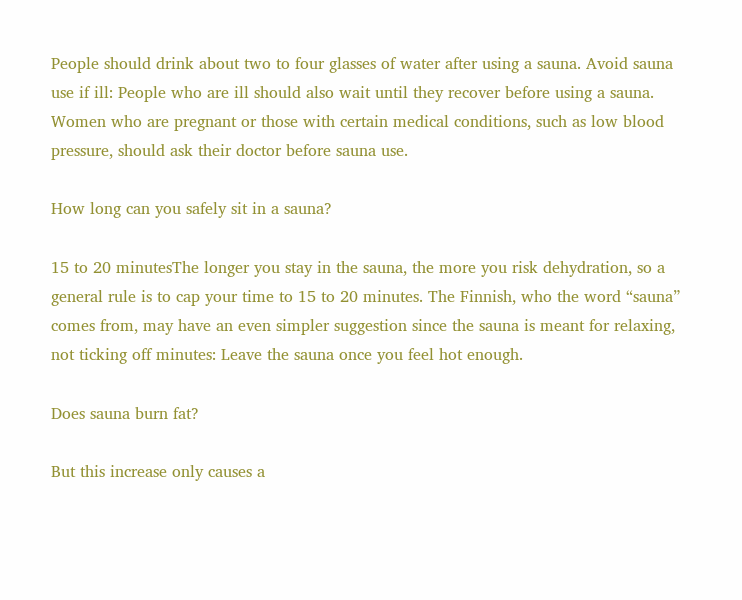People should drink about two to four glasses of water after using a sauna. Avoid sauna use if ill: People who are ill should also wait until they recover before using a sauna. Women who are pregnant or those with certain medical conditions, such as low blood pressure, should ask their doctor before sauna use.

How long can you safely sit in a sauna?

15 to 20 minutesThe longer you stay in the sauna, the more you risk dehydration, so a general rule is to cap your time to 15 to 20 minutes. The Finnish, who the word “sauna” comes from, may have an even simpler suggestion since the sauna is meant for relaxing, not ticking off minutes: Leave the sauna once you feel hot enough.

Does sauna burn fat?

But this increase only causes a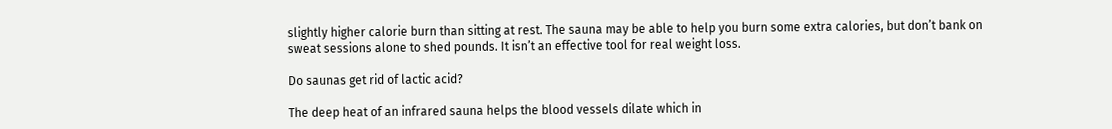slightly higher calorie burn than sitting at rest. The sauna may be able to help you burn some extra calories, but don’t bank on sweat sessions alone to shed pounds. It isn’t an effective tool for real weight loss.

Do saunas get rid of lactic acid?

The deep heat of an infrared sauna helps the blood vessels dilate which in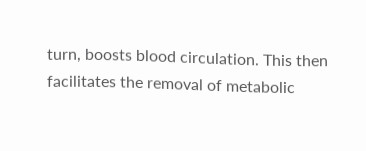turn, boosts blood circulation. This then facilitates the removal of metabolic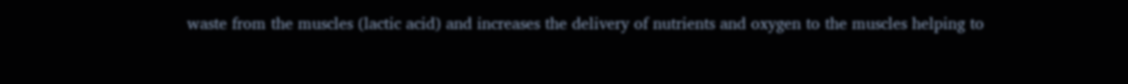waste from the muscles (lactic acid) and increases the delivery of nutrients and oxygen to the muscles helping to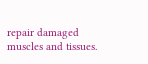repair damaged muscles and tissues.